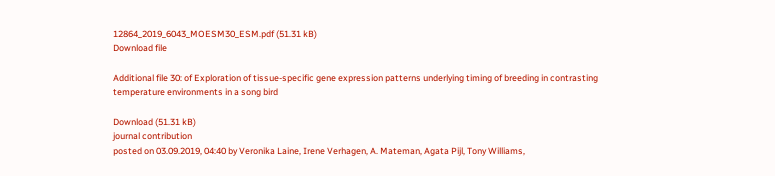12864_2019_6043_MOESM30_ESM.pdf (51.31 kB)
Download file

Additional file 30: of Exploration of tissue-specific gene expression patterns underlying timing of breeding in contrasting temperature environments in a song bird

Download (51.31 kB)
journal contribution
posted on 03.09.2019, 04:40 by Veronika Laine, Irene Verhagen, A. Mateman, Agata Pijl, Tony Williams,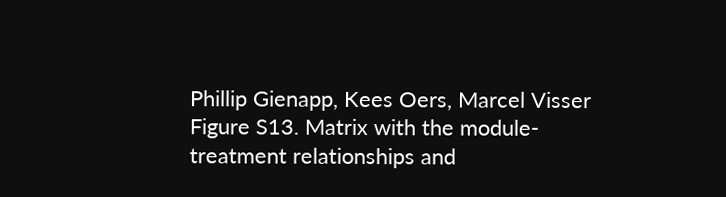Phillip Gienapp, Kees Oers, Marcel Visser
Figure S13. Matrix with the module-treatment relationships and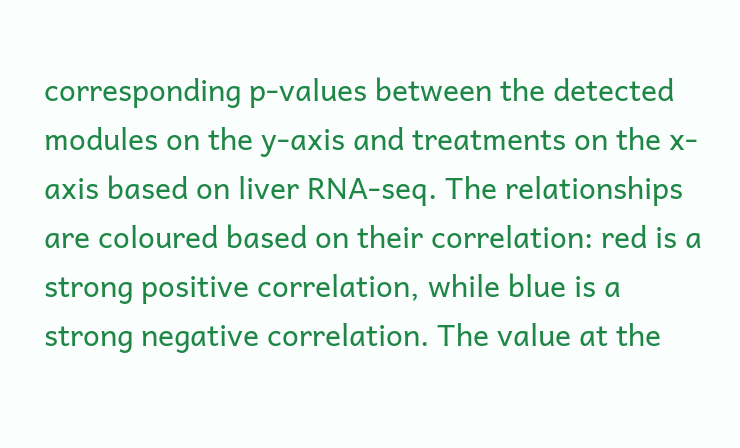corresponding p-values between the detected modules on the y-axis and treatments on the x-axis based on liver RNA-seq. The relationships are coloured based on their correlation: red is a strong positive correlation, while blue is a strong negative correlation. The value at the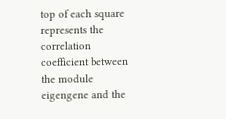top of each square represents the correlation coefficient between the module eigengene and the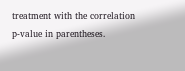treatment with the correlation p-value in parentheses.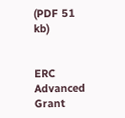(PDF 51 kb)


ERC Advanced Grant